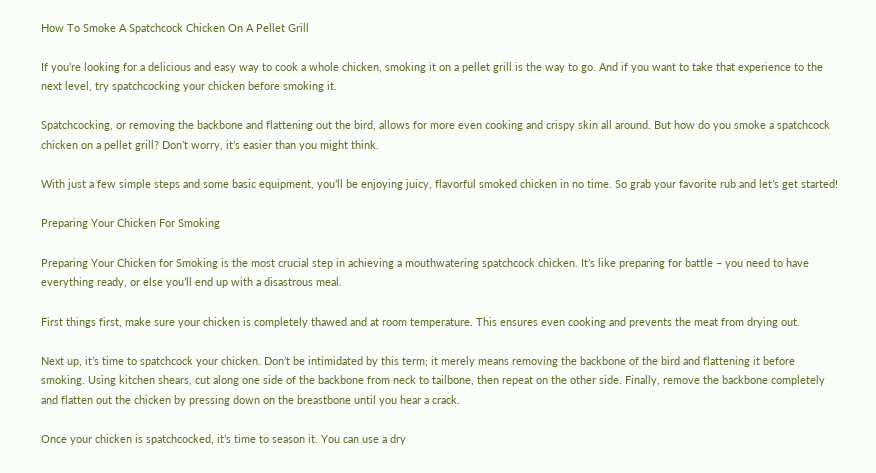How To Smoke A Spatchcock Chicken On A Pellet Grill

If you’re looking for a delicious and easy way to cook a whole chicken, smoking it on a pellet grill is the way to go. And if you want to take that experience to the next level, try spatchcocking your chicken before smoking it.

Spatchcocking, or removing the backbone and flattening out the bird, allows for more even cooking and crispy skin all around. But how do you smoke a spatchcock chicken on a pellet grill? Don’t worry, it’s easier than you might think.

With just a few simple steps and some basic equipment, you’ll be enjoying juicy, flavorful smoked chicken in no time. So grab your favorite rub and let’s get started!

Preparing Your Chicken For Smoking

Preparing Your Chicken for Smoking is the most crucial step in achieving a mouthwatering spatchcock chicken. It’s like preparing for battle – you need to have everything ready, or else you’ll end up with a disastrous meal.

First things first, make sure your chicken is completely thawed and at room temperature. This ensures even cooking and prevents the meat from drying out.

Next up, it’s time to spatchcock your chicken. Don’t be intimidated by this term; it merely means removing the backbone of the bird and flattening it before smoking. Using kitchen shears, cut along one side of the backbone from neck to tailbone, then repeat on the other side. Finally, remove the backbone completely and flatten out the chicken by pressing down on the breastbone until you hear a crack.

Once your chicken is spatchcocked, it’s time to season it. You can use a dry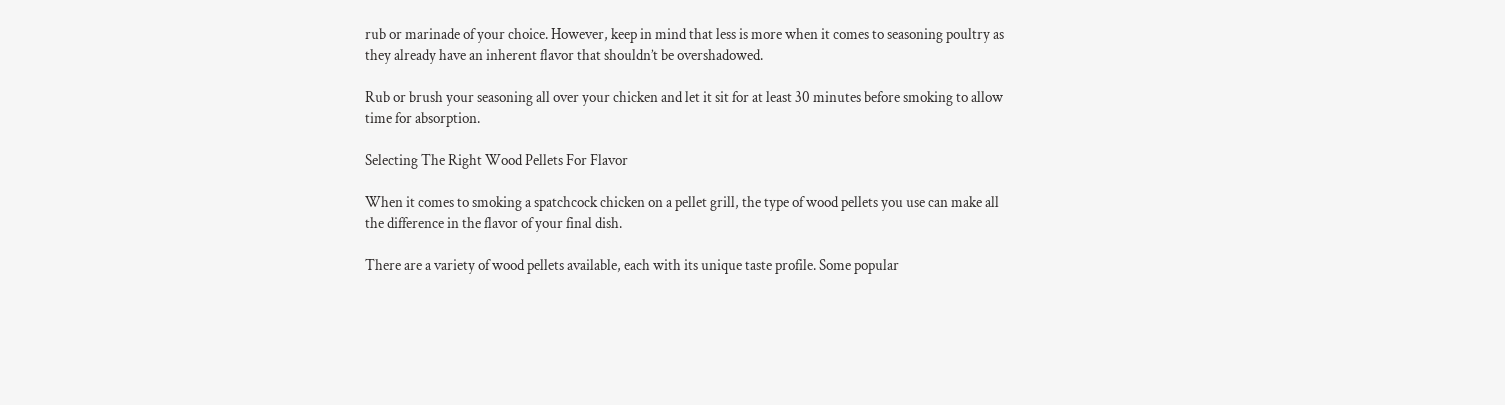rub or marinade of your choice. However, keep in mind that less is more when it comes to seasoning poultry as they already have an inherent flavor that shouldn’t be overshadowed.

Rub or brush your seasoning all over your chicken and let it sit for at least 30 minutes before smoking to allow time for absorption.

Selecting The Right Wood Pellets For Flavor

When it comes to smoking a spatchcock chicken on a pellet grill, the type of wood pellets you use can make all the difference in the flavor of your final dish.

There are a variety of wood pellets available, each with its unique taste profile. Some popular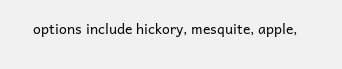options include hickory, mesquite, apple,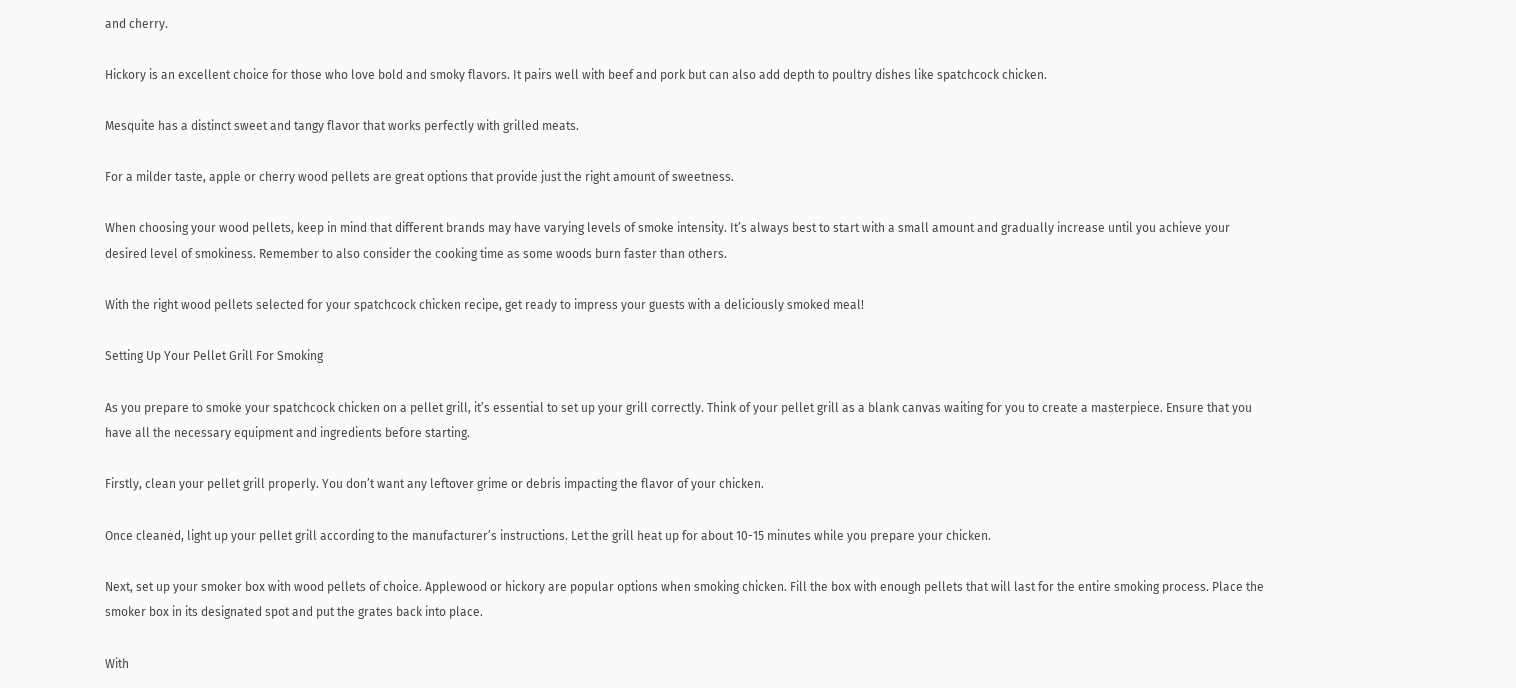and cherry.

Hickory is an excellent choice for those who love bold and smoky flavors. It pairs well with beef and pork but can also add depth to poultry dishes like spatchcock chicken.

Mesquite has a distinct sweet and tangy flavor that works perfectly with grilled meats.

For a milder taste, apple or cherry wood pellets are great options that provide just the right amount of sweetness.

When choosing your wood pellets, keep in mind that different brands may have varying levels of smoke intensity. It’s always best to start with a small amount and gradually increase until you achieve your desired level of smokiness. Remember to also consider the cooking time as some woods burn faster than others.

With the right wood pellets selected for your spatchcock chicken recipe, get ready to impress your guests with a deliciously smoked meal!

Setting Up Your Pellet Grill For Smoking

As you prepare to smoke your spatchcock chicken on a pellet grill, it’s essential to set up your grill correctly. Think of your pellet grill as a blank canvas waiting for you to create a masterpiece. Ensure that you have all the necessary equipment and ingredients before starting.

Firstly, clean your pellet grill properly. You don’t want any leftover grime or debris impacting the flavor of your chicken.

Once cleaned, light up your pellet grill according to the manufacturer’s instructions. Let the grill heat up for about 10-15 minutes while you prepare your chicken.

Next, set up your smoker box with wood pellets of choice. Applewood or hickory are popular options when smoking chicken. Fill the box with enough pellets that will last for the entire smoking process. Place the smoker box in its designated spot and put the grates back into place.

With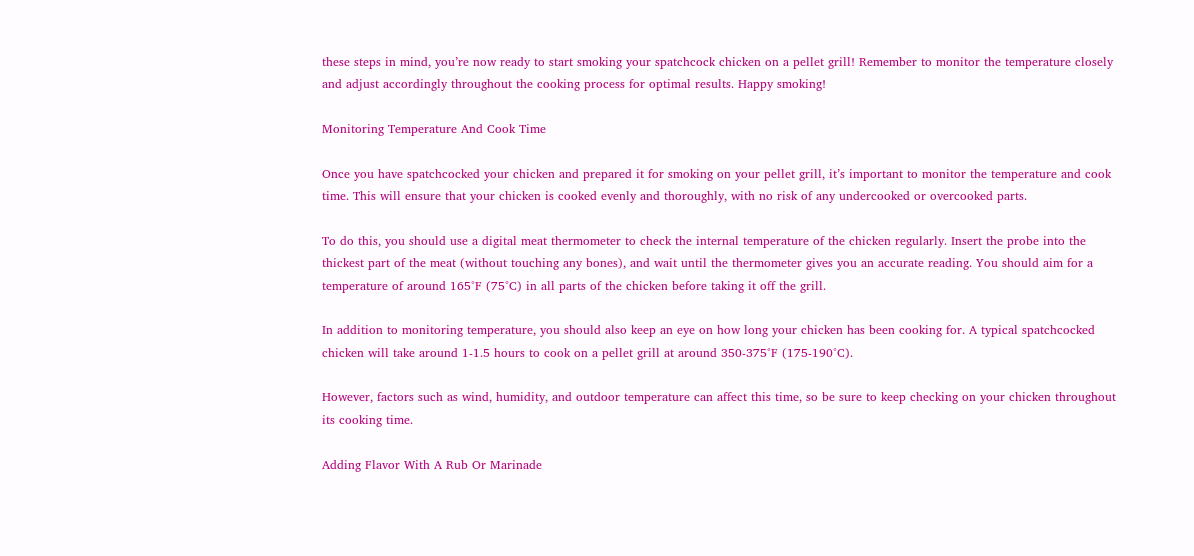these steps in mind, you’re now ready to start smoking your spatchcock chicken on a pellet grill! Remember to monitor the temperature closely and adjust accordingly throughout the cooking process for optimal results. Happy smoking!

Monitoring Temperature And Cook Time

Once you have spatchcocked your chicken and prepared it for smoking on your pellet grill, it’s important to monitor the temperature and cook time. This will ensure that your chicken is cooked evenly and thoroughly, with no risk of any undercooked or overcooked parts.

To do this, you should use a digital meat thermometer to check the internal temperature of the chicken regularly. Insert the probe into the thickest part of the meat (without touching any bones), and wait until the thermometer gives you an accurate reading. You should aim for a temperature of around 165°F (75°C) in all parts of the chicken before taking it off the grill.

In addition to monitoring temperature, you should also keep an eye on how long your chicken has been cooking for. A typical spatchcocked chicken will take around 1-1.5 hours to cook on a pellet grill at around 350-375°F (175-190°C).

However, factors such as wind, humidity, and outdoor temperature can affect this time, so be sure to keep checking on your chicken throughout its cooking time.

Adding Flavor With A Rub Or Marinade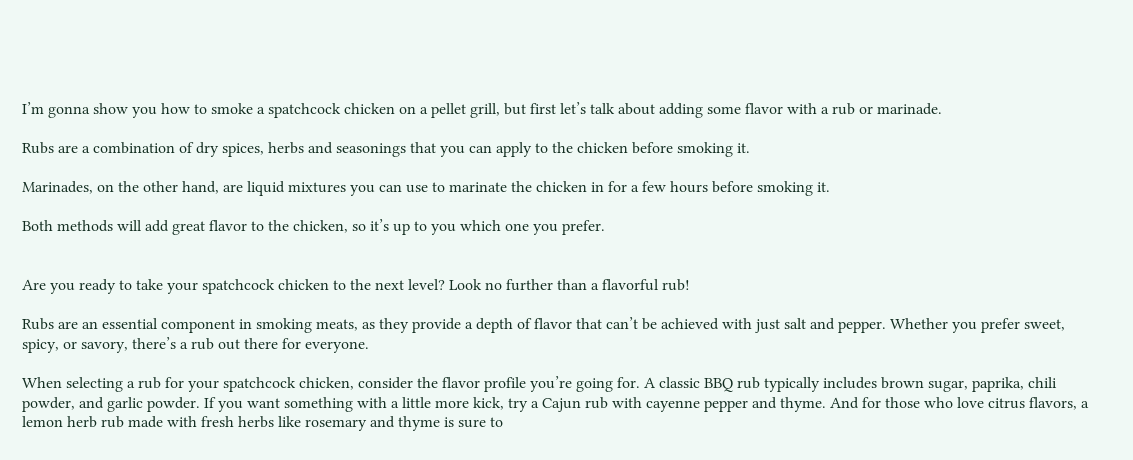I’m gonna show you how to smoke a spatchcock chicken on a pellet grill, but first let’s talk about adding some flavor with a rub or marinade.

Rubs are a combination of dry spices, herbs and seasonings that you can apply to the chicken before smoking it.

Marinades, on the other hand, are liquid mixtures you can use to marinate the chicken in for a few hours before smoking it.

Both methods will add great flavor to the chicken, so it’s up to you which one you prefer.


Are you ready to take your spatchcock chicken to the next level? Look no further than a flavorful rub!

Rubs are an essential component in smoking meats, as they provide a depth of flavor that can’t be achieved with just salt and pepper. Whether you prefer sweet, spicy, or savory, there’s a rub out there for everyone.

When selecting a rub for your spatchcock chicken, consider the flavor profile you’re going for. A classic BBQ rub typically includes brown sugar, paprika, chili powder, and garlic powder. If you want something with a little more kick, try a Cajun rub with cayenne pepper and thyme. And for those who love citrus flavors, a lemon herb rub made with fresh herbs like rosemary and thyme is sure to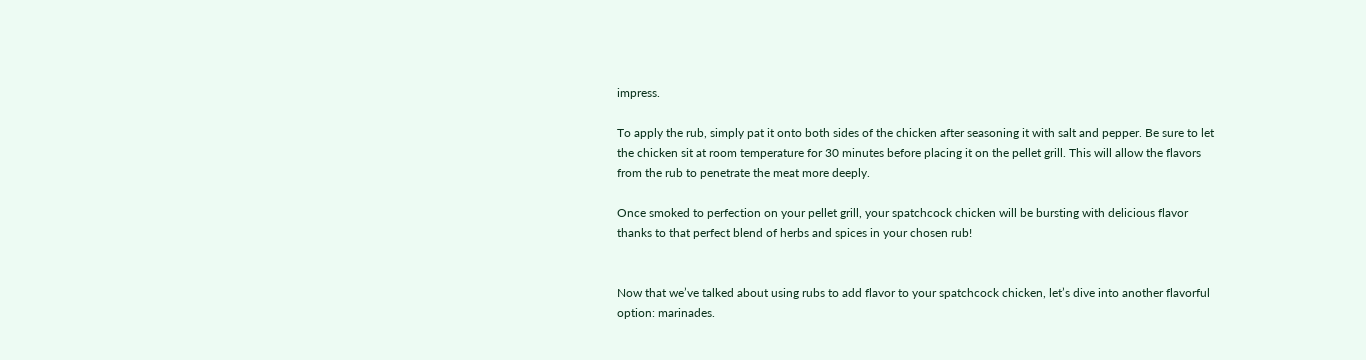impress.

To apply the rub, simply pat it onto both sides of the chicken after seasoning it with salt and pepper. Be sure to let the chicken sit at room temperature for 30 minutes before placing it on the pellet grill. This will allow the flavors from the rub to penetrate the meat more deeply.

Once smoked to perfection on your pellet grill, your spatchcock chicken will be bursting with delicious flavor thanks to that perfect blend of herbs and spices in your chosen rub!


Now that we’ve talked about using rubs to add flavor to your spatchcock chicken, let’s dive into another flavorful option: marinades.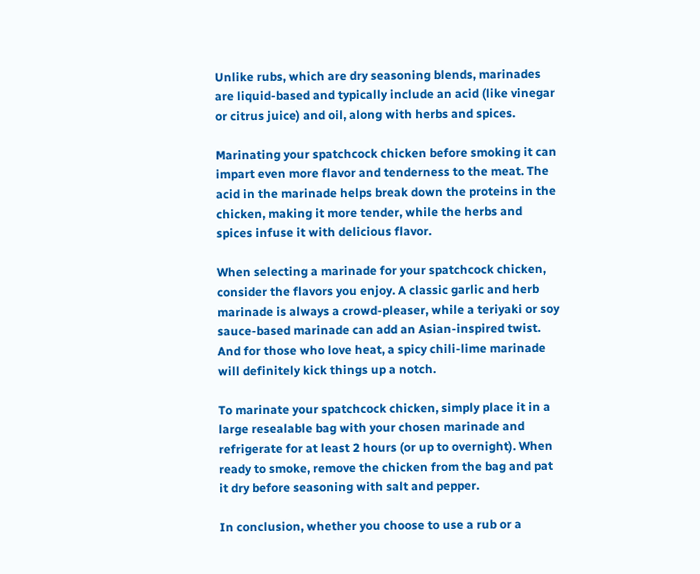Unlike rubs, which are dry seasoning blends, marinades are liquid-based and typically include an acid (like vinegar or citrus juice) and oil, along with herbs and spices.

Marinating your spatchcock chicken before smoking it can impart even more flavor and tenderness to the meat. The acid in the marinade helps break down the proteins in the chicken, making it more tender, while the herbs and spices infuse it with delicious flavor.

When selecting a marinade for your spatchcock chicken, consider the flavors you enjoy. A classic garlic and herb marinade is always a crowd-pleaser, while a teriyaki or soy sauce-based marinade can add an Asian-inspired twist. And for those who love heat, a spicy chili-lime marinade will definitely kick things up a notch.

To marinate your spatchcock chicken, simply place it in a large resealable bag with your chosen marinade and refrigerate for at least 2 hours (or up to overnight). When ready to smoke, remove the chicken from the bag and pat it dry before seasoning with salt and pepper.

In conclusion, whether you choose to use a rub or a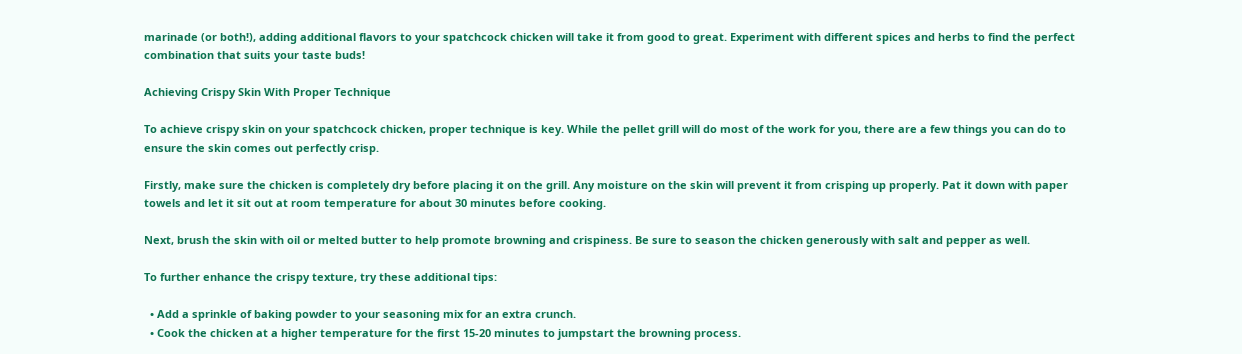marinade (or both!), adding additional flavors to your spatchcock chicken will take it from good to great. Experiment with different spices and herbs to find the perfect combination that suits your taste buds!

Achieving Crispy Skin With Proper Technique

To achieve crispy skin on your spatchcock chicken, proper technique is key. While the pellet grill will do most of the work for you, there are a few things you can do to ensure the skin comes out perfectly crisp.

Firstly, make sure the chicken is completely dry before placing it on the grill. Any moisture on the skin will prevent it from crisping up properly. Pat it down with paper towels and let it sit out at room temperature for about 30 minutes before cooking.

Next, brush the skin with oil or melted butter to help promote browning and crispiness. Be sure to season the chicken generously with salt and pepper as well.

To further enhance the crispy texture, try these additional tips:

  • Add a sprinkle of baking powder to your seasoning mix for an extra crunch.
  • Cook the chicken at a higher temperature for the first 15-20 minutes to jumpstart the browning process.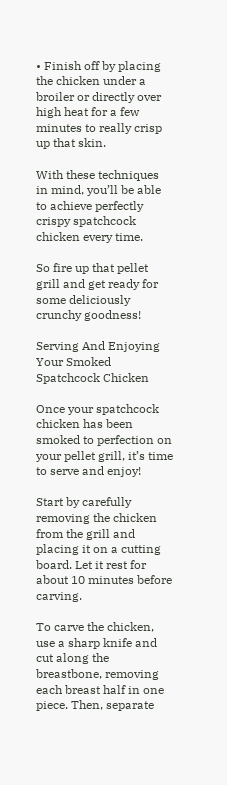• Finish off by placing the chicken under a broiler or directly over high heat for a few minutes to really crisp up that skin.

With these techniques in mind, you’ll be able to achieve perfectly crispy spatchcock chicken every time.

So fire up that pellet grill and get ready for some deliciously crunchy goodness!

Serving And Enjoying Your Smoked Spatchcock Chicken

Once your spatchcock chicken has been smoked to perfection on your pellet grill, it’s time to serve and enjoy!

Start by carefully removing the chicken from the grill and placing it on a cutting board. Let it rest for about 10 minutes before carving.

To carve the chicken, use a sharp knife and cut along the breastbone, removing each breast half in one piece. Then, separate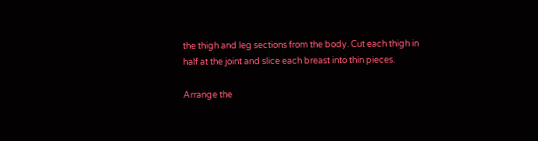the thigh and leg sections from the body. Cut each thigh in half at the joint and slice each breast into thin pieces.

Arrange the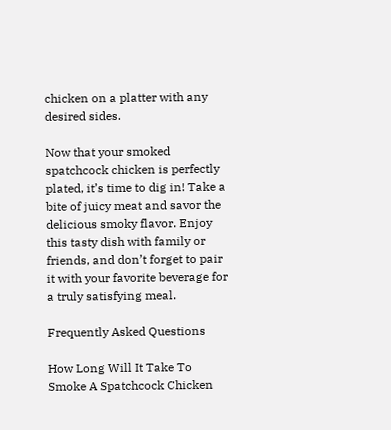chicken on a platter with any desired sides.

Now that your smoked spatchcock chicken is perfectly plated, it’s time to dig in! Take a bite of juicy meat and savor the delicious smoky flavor. Enjoy this tasty dish with family or friends, and don’t forget to pair it with your favorite beverage for a truly satisfying meal.

Frequently Asked Questions

How Long Will It Take To Smoke A Spatchcock Chicken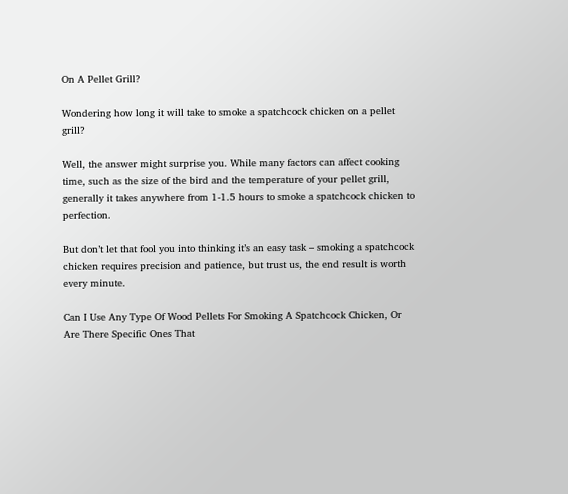On A Pellet Grill?

Wondering how long it will take to smoke a spatchcock chicken on a pellet grill?

Well, the answer might surprise you. While many factors can affect cooking time, such as the size of the bird and the temperature of your pellet grill, generally it takes anywhere from 1-1.5 hours to smoke a spatchcock chicken to perfection.

But don’t let that fool you into thinking it’s an easy task – smoking a spatchcock chicken requires precision and patience, but trust us, the end result is worth every minute.

Can I Use Any Type Of Wood Pellets For Smoking A Spatchcock Chicken, Or Are There Specific Ones That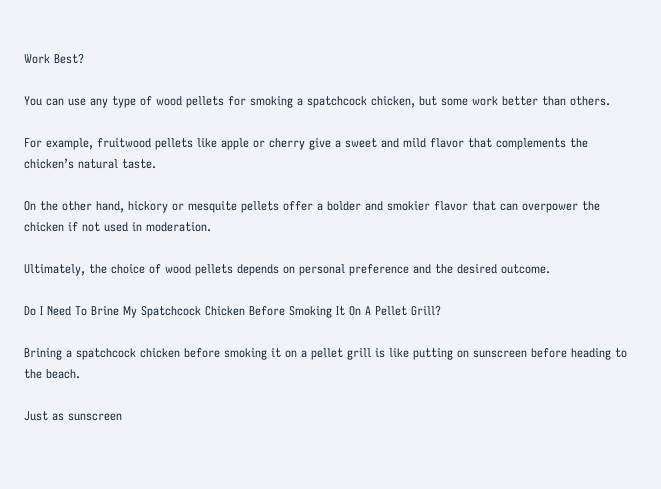Work Best?

You can use any type of wood pellets for smoking a spatchcock chicken, but some work better than others.

For example, fruitwood pellets like apple or cherry give a sweet and mild flavor that complements the chicken’s natural taste.

On the other hand, hickory or mesquite pellets offer a bolder and smokier flavor that can overpower the chicken if not used in moderation.

Ultimately, the choice of wood pellets depends on personal preference and the desired outcome.

Do I Need To Brine My Spatchcock Chicken Before Smoking It On A Pellet Grill?

Brining a spatchcock chicken before smoking it on a pellet grill is like putting on sunscreen before heading to the beach.

Just as sunscreen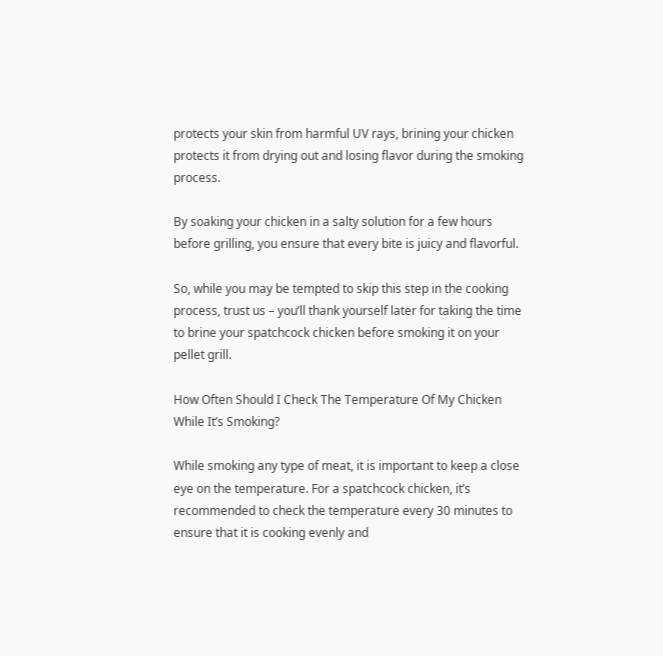protects your skin from harmful UV rays, brining your chicken protects it from drying out and losing flavor during the smoking process.

By soaking your chicken in a salty solution for a few hours before grilling, you ensure that every bite is juicy and flavorful.

So, while you may be tempted to skip this step in the cooking process, trust us – you’ll thank yourself later for taking the time to brine your spatchcock chicken before smoking it on your pellet grill.

How Often Should I Check The Temperature Of My Chicken While It’s Smoking?

While smoking any type of meat, it is important to keep a close eye on the temperature. For a spatchcock chicken, it’s recommended to check the temperature every 30 minutes to ensure that it is cooking evenly and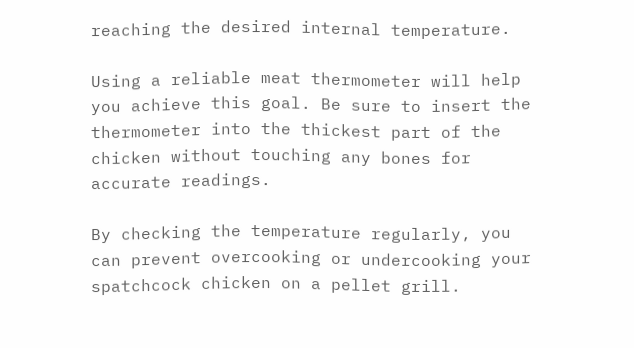reaching the desired internal temperature.

Using a reliable meat thermometer will help you achieve this goal. Be sure to insert the thermometer into the thickest part of the chicken without touching any bones for accurate readings.

By checking the temperature regularly, you can prevent overcooking or undercooking your spatchcock chicken on a pellet grill.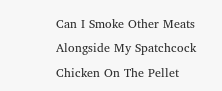Can I Smoke Other Meats Alongside My Spatchcock Chicken On The Pellet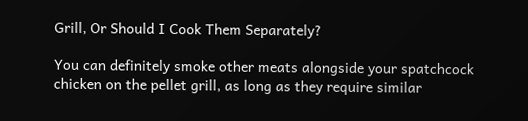Grill, Or Should I Cook Them Separately?

You can definitely smoke other meats alongside your spatchcock chicken on the pellet grill, as long as they require similar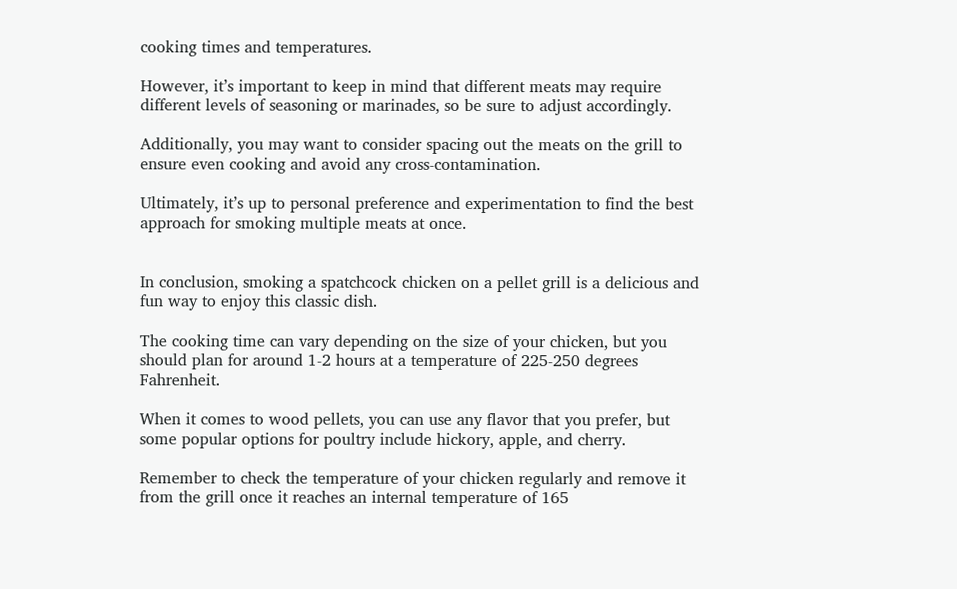cooking times and temperatures.

However, it’s important to keep in mind that different meats may require different levels of seasoning or marinades, so be sure to adjust accordingly.

Additionally, you may want to consider spacing out the meats on the grill to ensure even cooking and avoid any cross-contamination.

Ultimately, it’s up to personal preference and experimentation to find the best approach for smoking multiple meats at once.


In conclusion, smoking a spatchcock chicken on a pellet grill is a delicious and fun way to enjoy this classic dish.

The cooking time can vary depending on the size of your chicken, but you should plan for around 1-2 hours at a temperature of 225-250 degrees Fahrenheit.

When it comes to wood pellets, you can use any flavor that you prefer, but some popular options for poultry include hickory, apple, and cherry.

Remember to check the temperature of your chicken regularly and remove it from the grill once it reaches an internal temperature of 165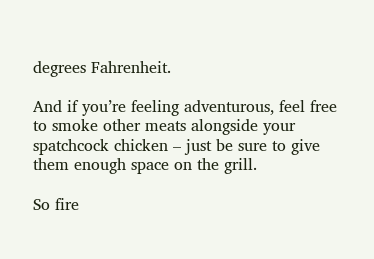degrees Fahrenheit.

And if you’re feeling adventurous, feel free to smoke other meats alongside your spatchcock chicken – just be sure to give them enough space on the grill.

So fire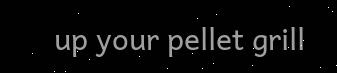up your pellet grill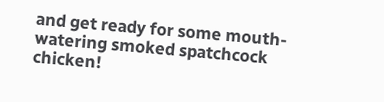and get ready for some mouth-watering smoked spatchcock chicken!